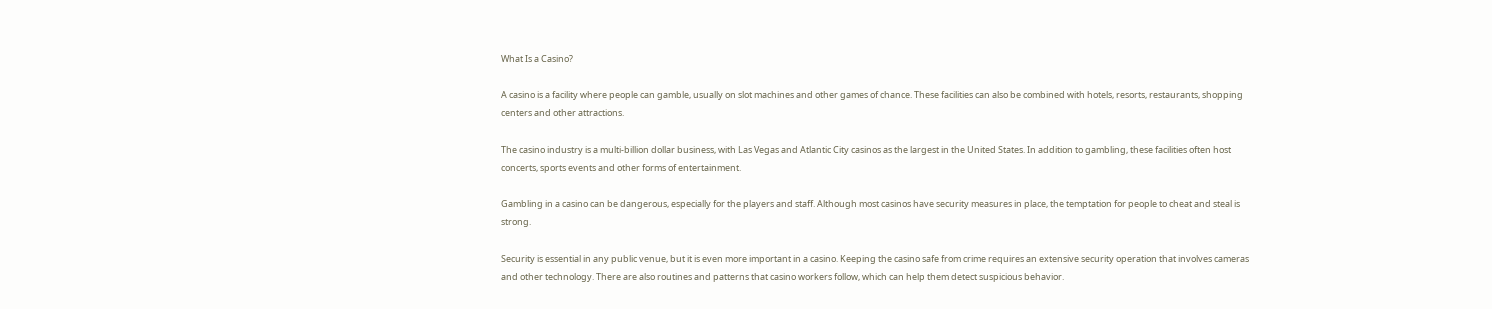What Is a Casino?

A casino is a facility where people can gamble, usually on slot machines and other games of chance. These facilities can also be combined with hotels, resorts, restaurants, shopping centers and other attractions.

The casino industry is a multi-billion dollar business, with Las Vegas and Atlantic City casinos as the largest in the United States. In addition to gambling, these facilities often host concerts, sports events and other forms of entertainment.

Gambling in a casino can be dangerous, especially for the players and staff. Although most casinos have security measures in place, the temptation for people to cheat and steal is strong.

Security is essential in any public venue, but it is even more important in a casino. Keeping the casino safe from crime requires an extensive security operation that involves cameras and other technology. There are also routines and patterns that casino workers follow, which can help them detect suspicious behavior.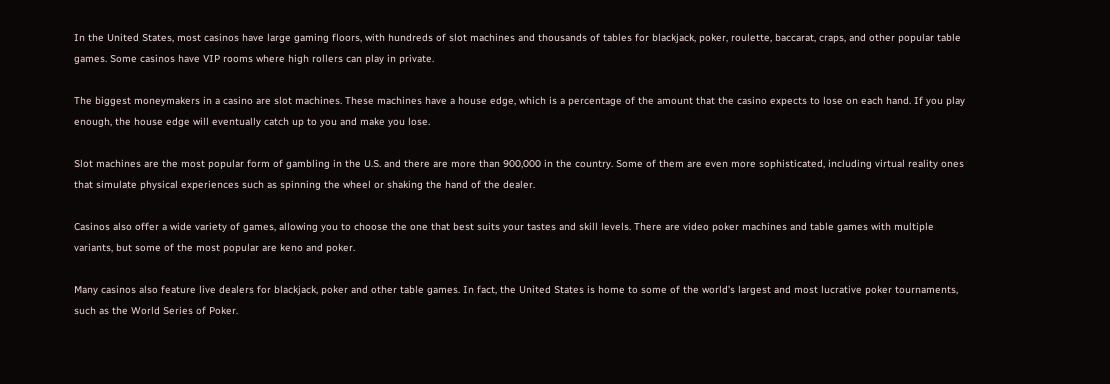In the United States, most casinos have large gaming floors, with hundreds of slot machines and thousands of tables for blackjack, poker, roulette, baccarat, craps, and other popular table games. Some casinos have VIP rooms where high rollers can play in private.

The biggest moneymakers in a casino are slot machines. These machines have a house edge, which is a percentage of the amount that the casino expects to lose on each hand. If you play enough, the house edge will eventually catch up to you and make you lose.

Slot machines are the most popular form of gambling in the U.S. and there are more than 900,000 in the country. Some of them are even more sophisticated, including virtual reality ones that simulate physical experiences such as spinning the wheel or shaking the hand of the dealer.

Casinos also offer a wide variety of games, allowing you to choose the one that best suits your tastes and skill levels. There are video poker machines and table games with multiple variants, but some of the most popular are keno and poker.

Many casinos also feature live dealers for blackjack, poker and other table games. In fact, the United States is home to some of the world’s largest and most lucrative poker tournaments, such as the World Series of Poker.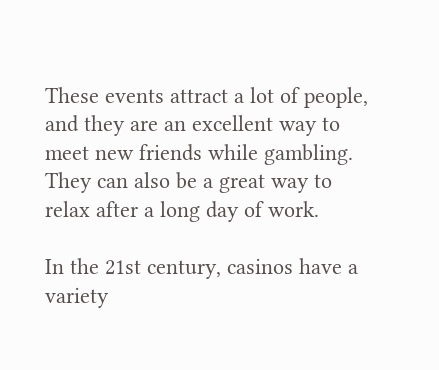These events attract a lot of people, and they are an excellent way to meet new friends while gambling. They can also be a great way to relax after a long day of work.

In the 21st century, casinos have a variety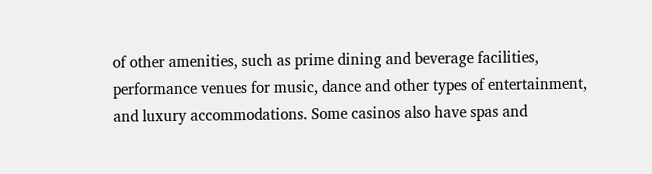of other amenities, such as prime dining and beverage facilities, performance venues for music, dance and other types of entertainment, and luxury accommodations. Some casinos also have spas and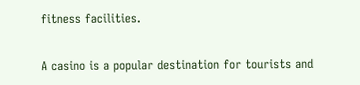fitness facilities.

A casino is a popular destination for tourists and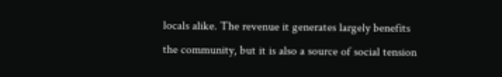locals alike. The revenue it generates largely benefits the community, but it is also a source of social tension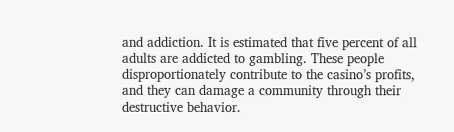and addiction. It is estimated that five percent of all adults are addicted to gambling. These people disproportionately contribute to the casino’s profits, and they can damage a community through their destructive behavior.